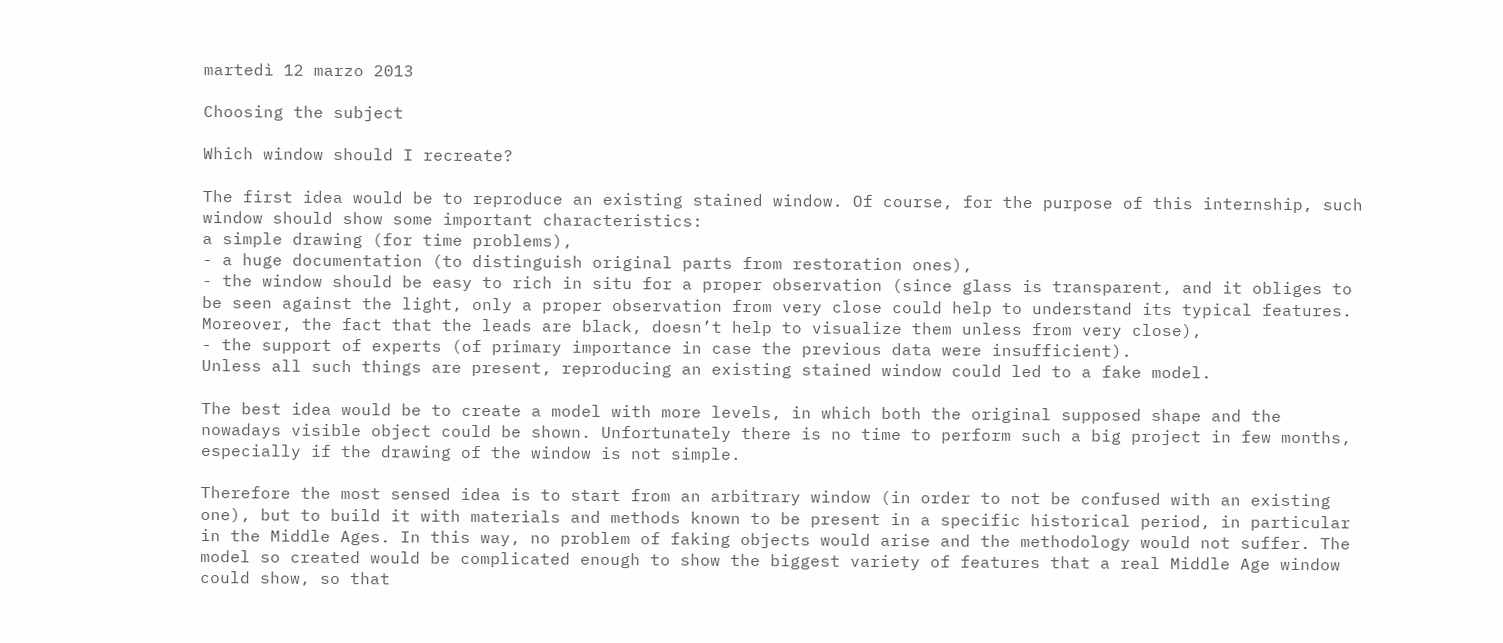martedì 12 marzo 2013

Choosing the subject

Which window should I recreate?

The first idea would be to reproduce an existing stained window. Of course, for the purpose of this internship, such window should show some important characteristics:
a simple drawing (for time problems),
- a huge documentation (to distinguish original parts from restoration ones),
- the window should be easy to rich in situ for a proper observation (since glass is transparent, and it obliges to be seen against the light, only a proper observation from very close could help to understand its typical features. Moreover, the fact that the leads are black, doesn’t help to visualize them unless from very close),
- the support of experts (of primary importance in case the previous data were insufficient).
Unless all such things are present, reproducing an existing stained window could led to a fake model.

The best idea would be to create a model with more levels, in which both the original supposed shape and the nowadays visible object could be shown. Unfortunately there is no time to perform such a big project in few months, especially if the drawing of the window is not simple.

Therefore the most sensed idea is to start from an arbitrary window (in order to not be confused with an existing one), but to build it with materials and methods known to be present in a specific historical period, in particular in the Middle Ages. In this way, no problem of faking objects would arise and the methodology would not suffer. The model so created would be complicated enough to show the biggest variety of features that a real Middle Age window could show, so that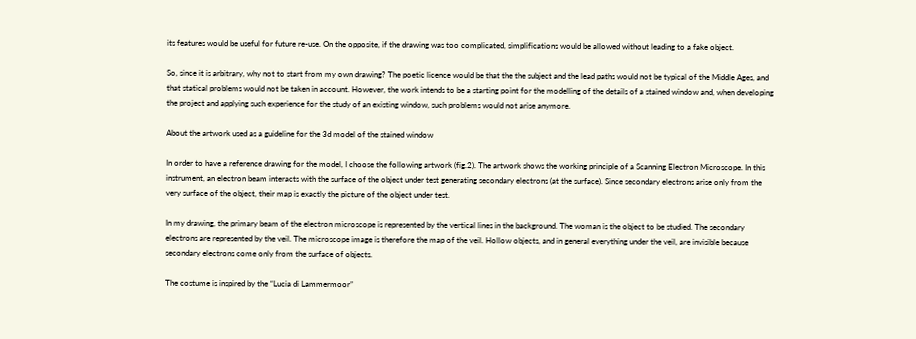its features would be useful for future re-use. On the opposite, if the drawing was too complicated, simplifications would be allowed without leading to a fake object.

So, since it is arbitrary, why not to start from my own drawing? The poetic licence would be that the the subject and the lead paths would not be typical of the Middle Ages, and that statical problems would not be taken in account. However, the work intends to be a starting point for the modelling of the details of a stained window and, when developing the project and applying such experience for the study of an existing window, such problems would not arise anymore.

About the artwork used as a guideline for the 3d model of the stained window

In order to have a reference drawing for the model, I choose the following artwork (fig.2). The artwork shows the working principle of a Scanning Electron Microscope. In this instrument, an electron beam interacts with the surface of the object under test generating secondary electrons (at the surface). Since secondary electrons arise only from the very surface of the object, their map is exactly the picture of the object under test.

In my drawing, the primary beam of the electron microscope is represented by the vertical lines in the background. The woman is the object to be studied. The secondary electrons are represented by the veil. The microscope image is therefore the map of the veil. Hollow objects, and in general everything under the veil, are invisible because secondary electrons come only from the surface of objects.

The costume is inspired by the “Lucia di Lammermoor”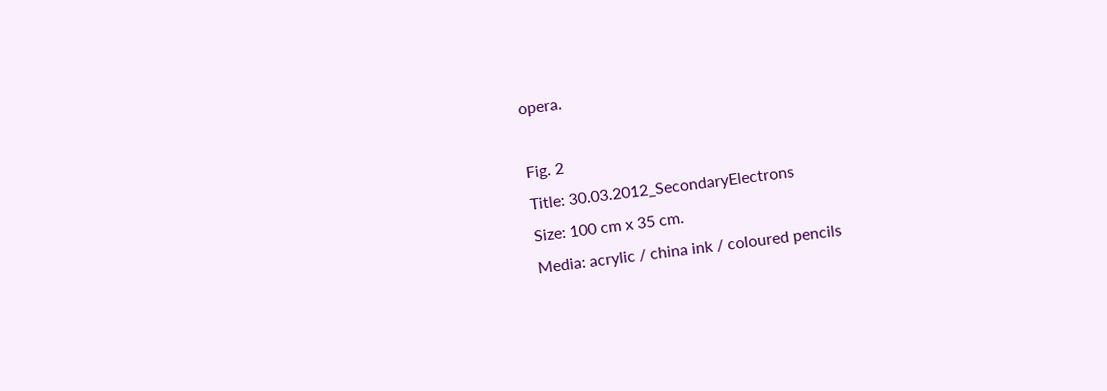opera.

Fig. 2
Title: 30.03.2012_SecondaryElectrons
Size: 100 cm x 35 cm.
Media: acrylic / china ink / coloured pencils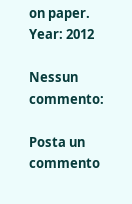on paper.
Year: 2012

Nessun commento:

Posta un commento